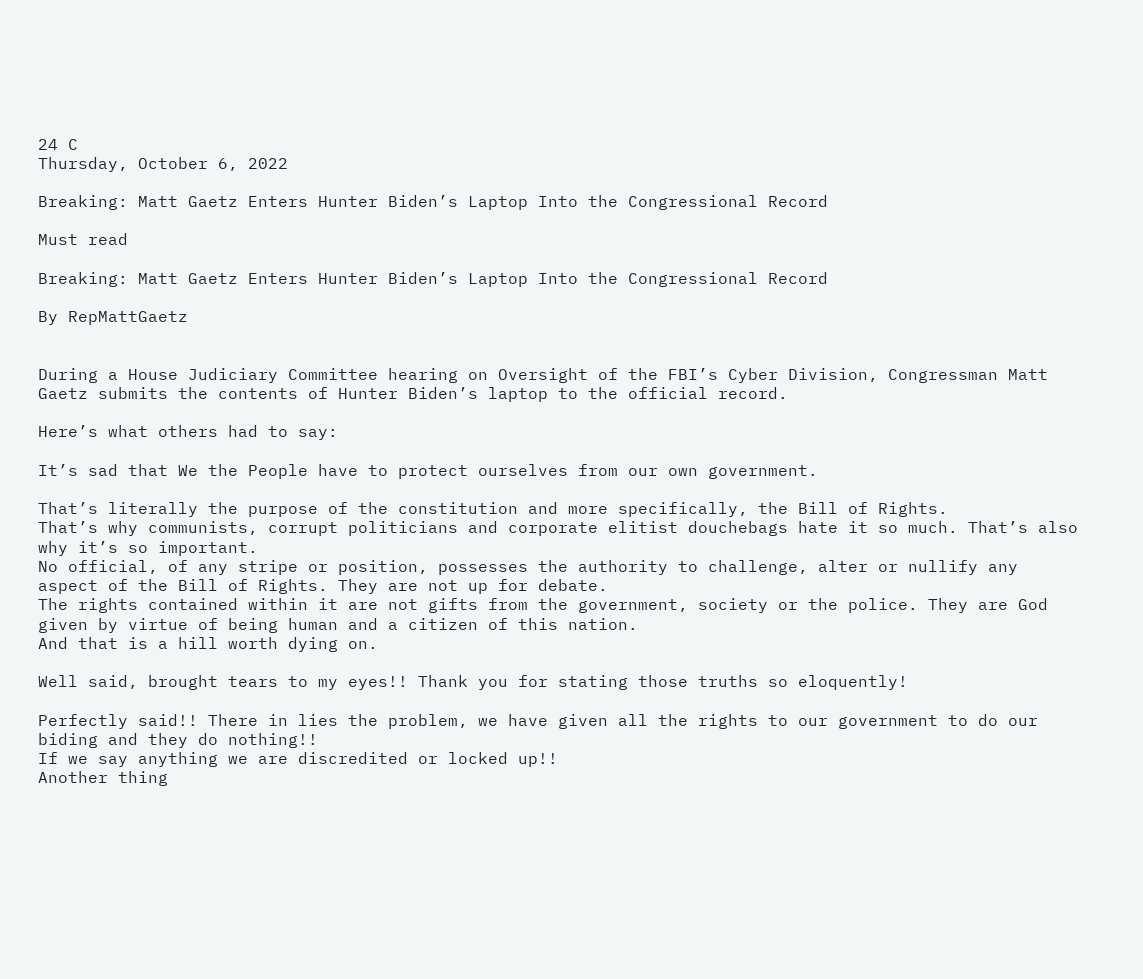24 C
Thursday, October 6, 2022

Breaking: Matt Gaetz Enters Hunter Biden’s Laptop Into the Congressional Record

Must read

Breaking: Matt Gaetz Enters Hunter Biden’s Laptop Into the Congressional Record

By RepMattGaetz


During a House Judiciary Committee hearing on Oversight of the FBI’s Cyber Division, Congressman Matt Gaetz submits the contents of Hunter Biden’s laptop to the official record.

Here’s what others had to say:

It’s sad that We the People have to protect ourselves from our own government.

That’s literally the purpose of the constitution and more specifically, the Bill of Rights.
That’s why communists, corrupt politicians and corporate elitist douchebags hate it so much. That’s also why it’s so important.
No official, of any stripe or position, possesses the authority to challenge, alter or nullify any aspect of the Bill of Rights. They are not up for debate.
The rights contained within it are not gifts from the government, society or the police. They are God given by virtue of being human and a citizen of this nation.
And that is a hill worth dying on.

Well said, brought tears to my eyes!! Thank you for stating those truths so eloquently!

Perfectly said!! There in lies the problem, we have given all the rights to our government to do our biding and they do nothing!!
If we say anything we are discredited or locked up!!
Another thing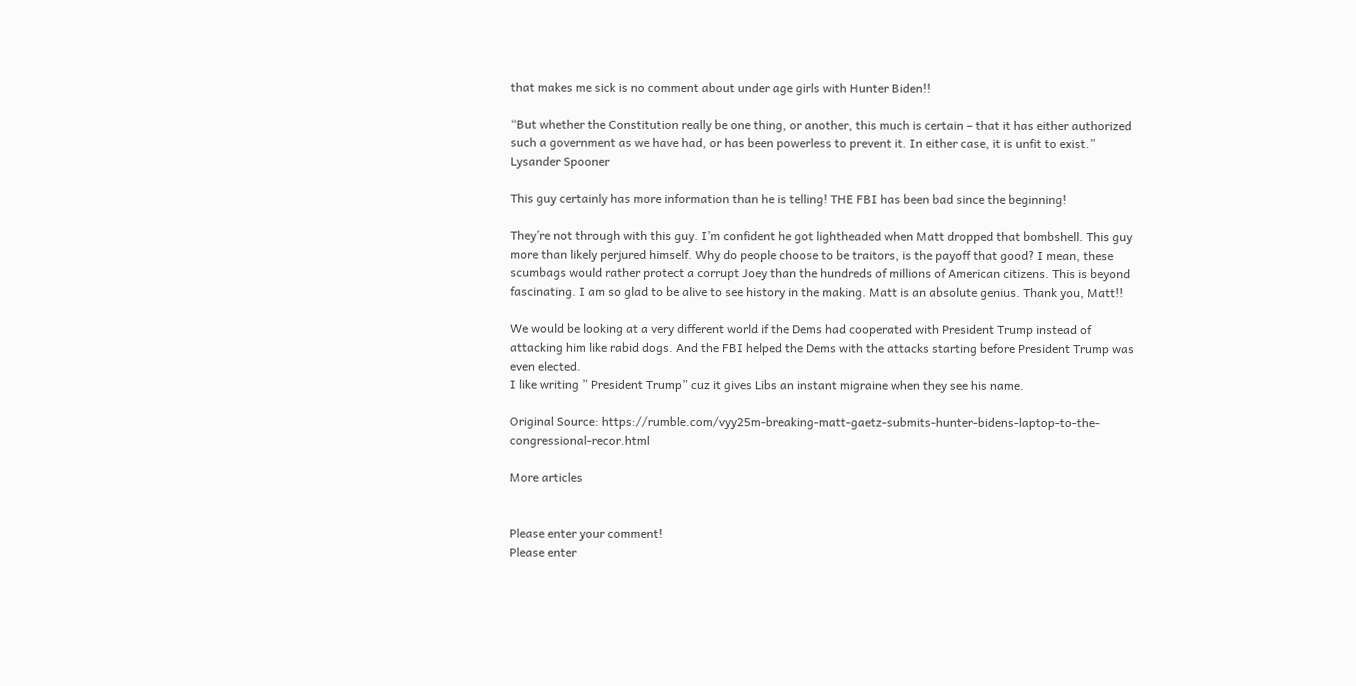that makes me sick is no comment about under age girls with Hunter Biden!!

“But whether the Constitution really be one thing, or another, this much is certain – that it has either authorized such a government as we have had, or has been powerless to prevent it. In either case, it is unfit to exist.”
Lysander Spooner

This guy certainly has more information than he is telling! THE FBI has been bad since the beginning!

They’re not through with this guy. I’m confident he got lightheaded when Matt dropped that bombshell. This guy more than likely perjured himself. Why do people choose to be traitors, is the payoff that good? I mean, these scumbags would rather protect a corrupt Joey than the hundreds of millions of American citizens. This is beyond fascinating. I am so glad to be alive to see history in the making. Matt is an absolute genius. Thank you, Matt!!

We would be looking at a very different world if the Dems had cooperated with President Trump instead of attacking him like rabid dogs. And the FBI helped the Dems with the attacks starting before President Trump was even elected.
I like writing ” President Trump” cuz it gives Libs an instant migraine when they see his name.

Original Source: https://rumble.com/vyy25m-breaking-matt-gaetz-submits-hunter-bidens-laptop-to-the-congressional-recor.html

More articles


Please enter your comment!
Please enter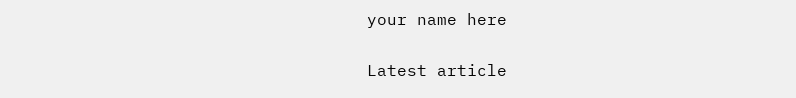your name here

Latest article